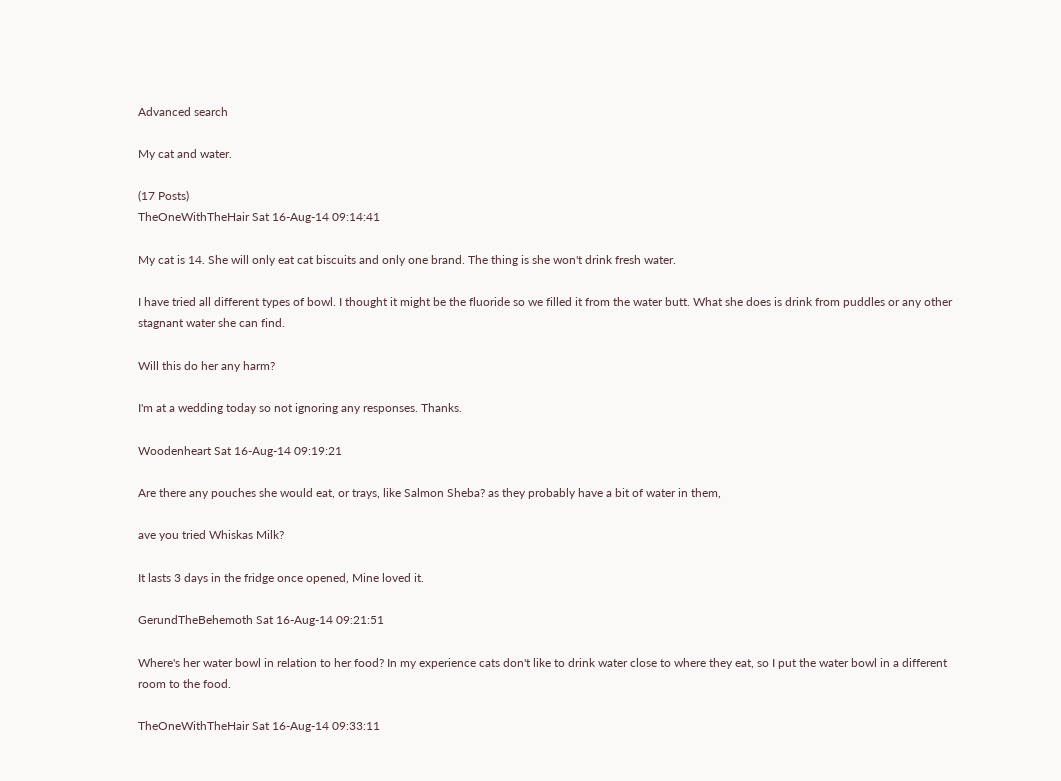Advanced search

My cat and water.

(17 Posts)
TheOneWithTheHair Sat 16-Aug-14 09:14:41

My cat is 14. She will only eat cat biscuits and only one brand. The thing is she won't drink fresh water.

I have tried all different types of bowl. I thought it might be the fluoride so we filled it from the water butt. What she does is drink from puddles or any other stagnant water she can find.

Will this do her any harm?

I'm at a wedding today so not ignoring any responses. Thanks.

Woodenheart Sat 16-Aug-14 09:19:21

Are there any pouches she would eat, or trays, like Salmon Sheba? as they probably have a bit of water in them,

ave you tried Whiskas Milk?

It lasts 3 days in the fridge once opened, Mine loved it.

GerundTheBehemoth Sat 16-Aug-14 09:21:51

Where's her water bowl in relation to her food? In my experience cats don't like to drink water close to where they eat, so I put the water bowl in a different room to the food.

TheOneWithTheHair Sat 16-Aug-14 09:33:11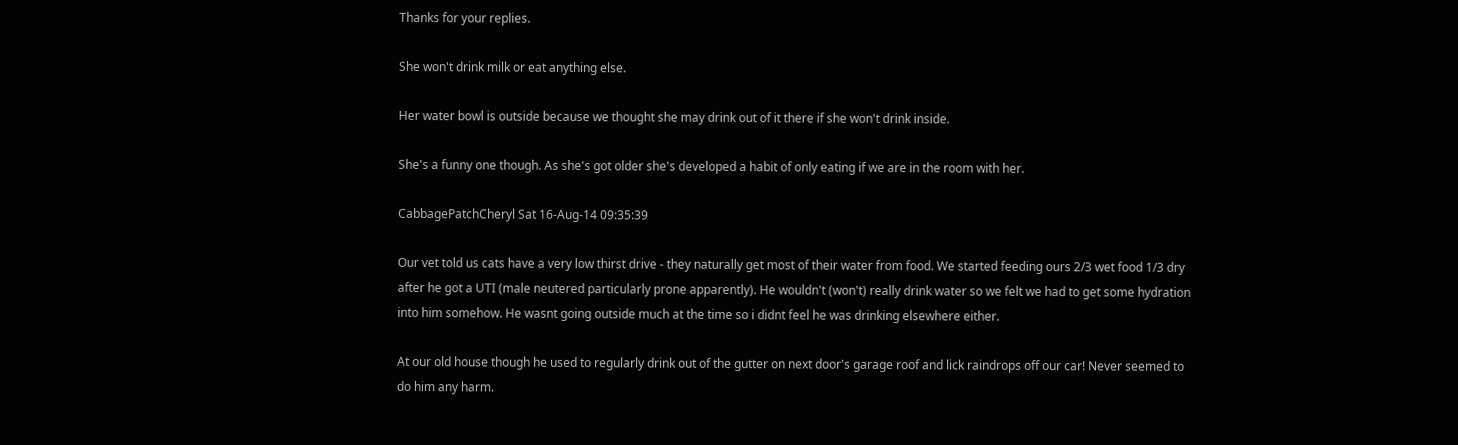Thanks for your replies.

She won't drink milk or eat anything else.

Her water bowl is outside because we thought she may drink out of it there if she won't drink inside.

She's a funny one though. As she's got older she's developed a habit of only eating if we are in the room with her.

CabbagePatchCheryl Sat 16-Aug-14 09:35:39

Our vet told us cats have a very low thirst drive - they naturally get most of their water from food. We started feeding ours 2/3 wet food 1/3 dry after he got a UTI (male neutered particularly prone apparently). He wouldn't (won't) really drink water so we felt we had to get some hydration into him somehow. He wasnt going outside much at the time so i didnt feel he was drinking elsewhere either.

At our old house though he used to regularly drink out of the gutter on next door's garage roof and lick raindrops off our car! Never seemed to do him any harm.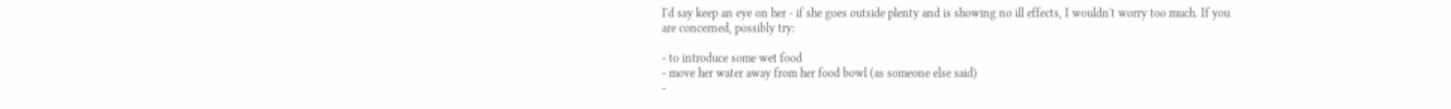I'd say keep an eye on her - if she goes outside plenty and is showing no ill effects, I wouldn't worry too much. If you are concerned, possibly try:

- to introduce some wet food
- move her water away from her food bowl (as someone else said)
-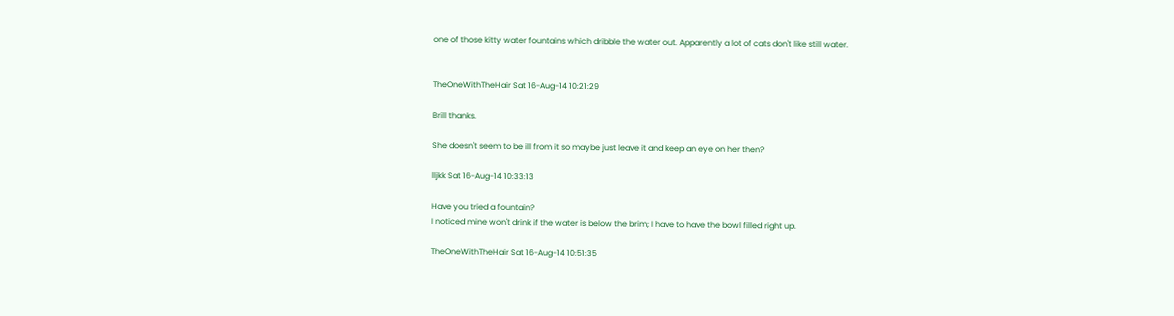one of those kitty water fountains which dribble the water out. Apparently a lot of cats don't like still water.


TheOneWithTheHair Sat 16-Aug-14 10:21:29

Brill thanks.

She doesn't seem to be ill from it so maybe just leave it and keep an eye on her then?

lljkk Sat 16-Aug-14 10:33:13

Have you tried a fountain?
I noticed mine won't drink if the water is below the brim; I have to have the bowl filled right up.

TheOneWithTheHair Sat 16-Aug-14 10:51:35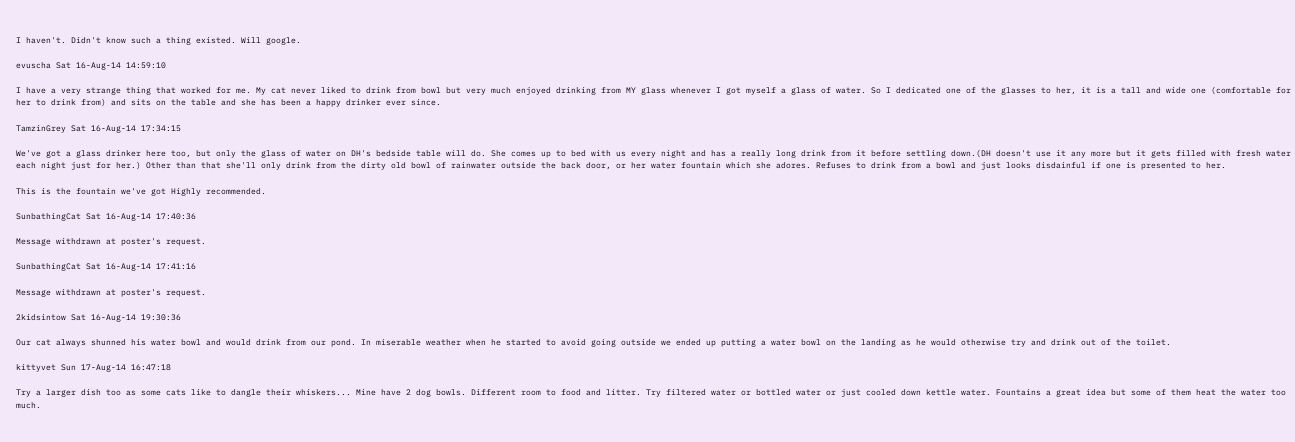I haven't. Didn't know such a thing existed. Will google.

evuscha Sat 16-Aug-14 14:59:10

I have a very strange thing that worked for me. My cat never liked to drink from bowl but very much enjoyed drinking from MY glass whenever I got myself a glass of water. So I dedicated one of the glasses to her, it is a tall and wide one (comfortable for her to drink from) and sits on the table and she has been a happy drinker ever since.

TamzinGrey Sat 16-Aug-14 17:34:15

We've got a glass drinker here too, but only the glass of water on DH's bedside table will do. She comes up to bed with us every night and has a really long drink from it before settling down.(DH doesn't use it any more but it gets filled with fresh water each night just for her.) Other than that she'll only drink from the dirty old bowl of rainwater outside the back door, or her water fountain which she adores. Refuses to drink from a bowl and just looks disdainful if one is presented to her.

This is the fountain we've got Highly recommended.

SunbathingCat Sat 16-Aug-14 17:40:36

Message withdrawn at poster's request.

SunbathingCat Sat 16-Aug-14 17:41:16

Message withdrawn at poster's request.

2kidsintow Sat 16-Aug-14 19:30:36

Our cat always shunned his water bowl and would drink from our pond. In miserable weather when he started to avoid going outside we ended up putting a water bowl on the landing as he would otherwise try and drink out of the toilet.

kittyvet Sun 17-Aug-14 16:47:18

Try a larger dish too as some cats like to dangle their whiskers... Mine have 2 dog bowls. Different room to food and litter. Try filtered water or bottled water or just cooled down kettle water. Fountains a great idea but some of them heat the water too much.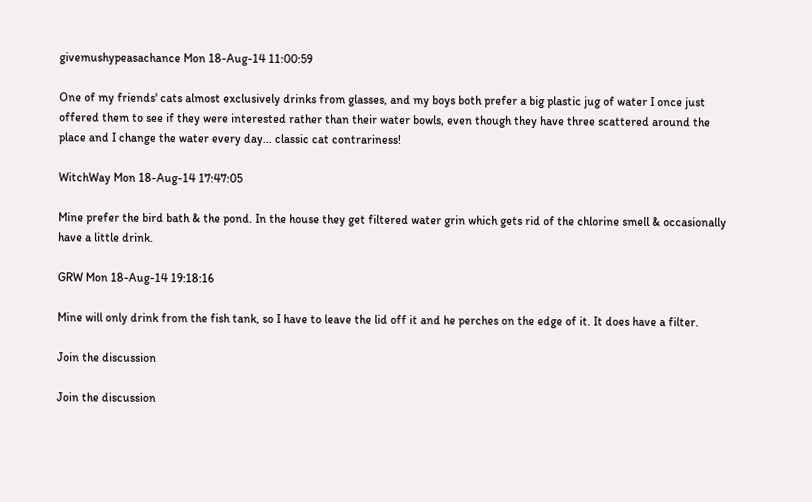givemushypeasachance Mon 18-Aug-14 11:00:59

One of my friends' cats almost exclusively drinks from glasses, and my boys both prefer a big plastic jug of water I once just offered them to see if they were interested rather than their water bowls, even though they have three scattered around the place and I change the water every day... classic cat contrariness!

WitchWay Mon 18-Aug-14 17:47:05

Mine prefer the bird bath & the pond. In the house they get filtered water grin which gets rid of the chlorine smell & occasionally have a little drink.

GRW Mon 18-Aug-14 19:18:16

Mine will only drink from the fish tank, so I have to leave the lid off it and he perches on the edge of it. It does have a filter.

Join the discussion

Join the discussion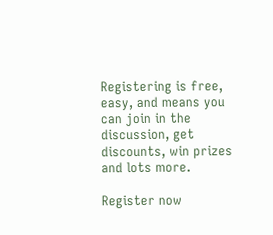Registering is free, easy, and means you can join in the discussion, get discounts, win prizes and lots more.

Register now